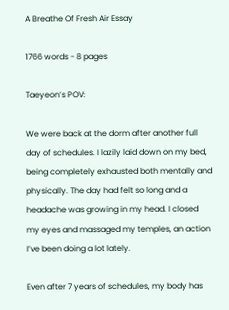A Breathe Of Fresh Air Essay

1766 words - 8 pages

Taeyeon’s POV:

We were back at the dorm after another full day of schedules. I lazily laid down on my bed, being completely exhausted both mentally and physically. The day had felt so long and a headache was growing in my head. I closed my eyes and massaged my temples, an action I’ve been doing a lot lately.

Even after 7 years of schedules, my body has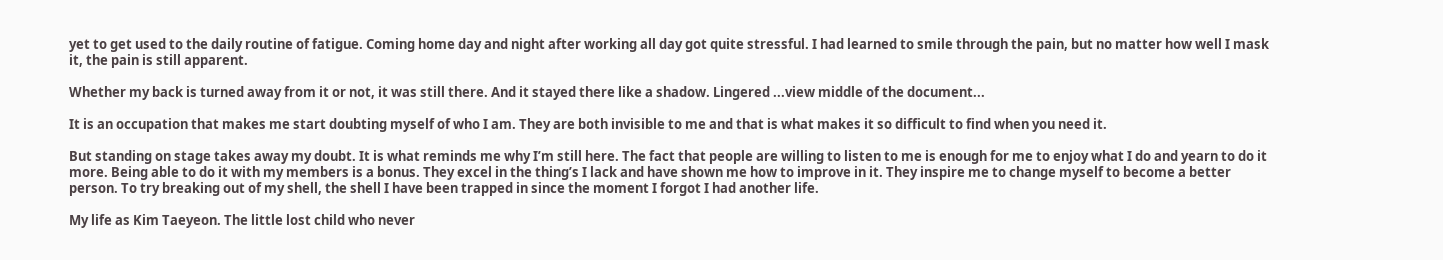yet to get used to the daily routine of fatigue. Coming home day and night after working all day got quite stressful. I had learned to smile through the pain, but no matter how well I mask it, the pain is still apparent.

Whether my back is turned away from it or not, it was still there. And it stayed there like a shadow. Lingered ...view middle of the document...

It is an occupation that makes me start doubting myself of who I am. They are both invisible to me and that is what makes it so difficult to find when you need it.

But standing on stage takes away my doubt. It is what reminds me why I’m still here. The fact that people are willing to listen to me is enough for me to enjoy what I do and yearn to do it more. Being able to do it with my members is a bonus. They excel in the thing’s I lack and have shown me how to improve in it. They inspire me to change myself to become a better person. To try breaking out of my shell, the shell I have been trapped in since the moment I forgot I had another life.

My life as Kim Taeyeon. The little lost child who never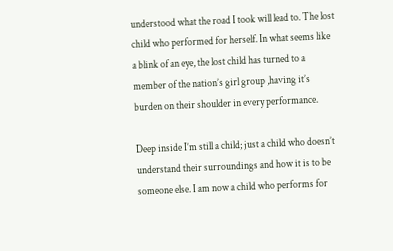understood what the road I took will lead to. The lost child who performed for herself. In what seems like a blink of an eye, the lost child has turned to a member of the nation’s girl group ,having it’s burden on their shoulder in every performance.

Deep inside I’m still a child; just a child who doesn’t understand their surroundings and how it is to be someone else. I am now a child who performs for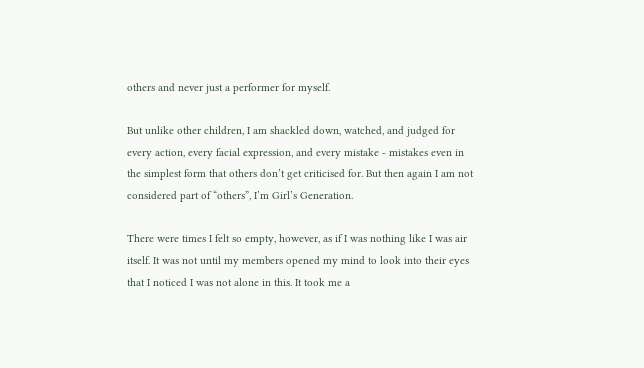others and never just a performer for myself.

But unlike other children, I am shackled down, watched, and judged for every action, every facial expression, and every mistake - mistakes even in the simplest form that others don’t get criticised for. But then again I am not considered part of “others”, I’m Girl’s Generation.

There were times I felt so empty, however, as if I was nothing like I was air itself. It was not until my members opened my mind to look into their eyes that I noticed I was not alone in this. It took me a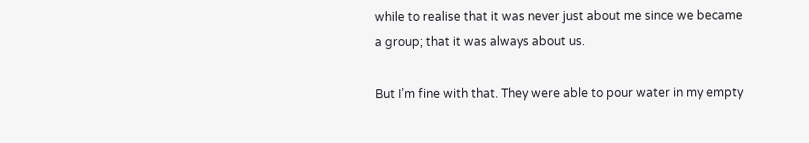while to realise that it was never just about me since we became a group; that it was always about us.

But I’m fine with that. They were able to pour water in my empty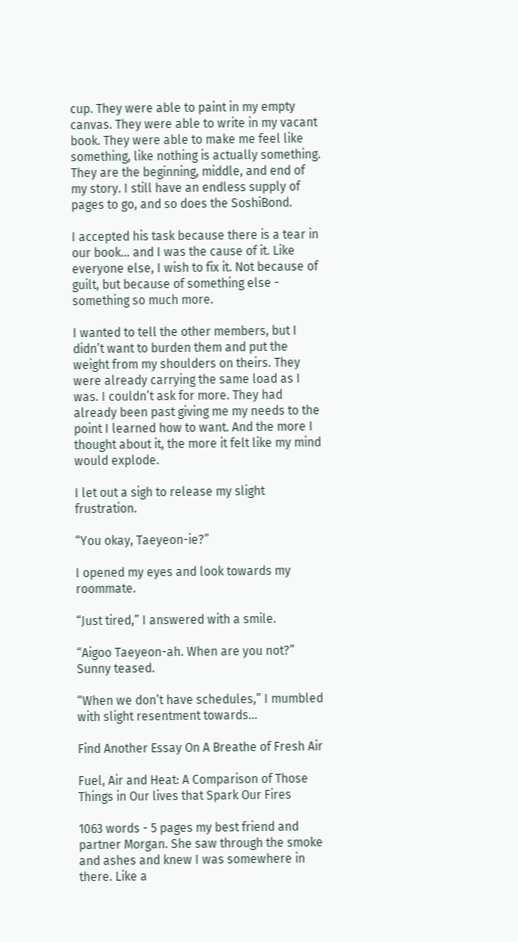cup. They were able to paint in my empty canvas. They were able to write in my vacant book. They were able to make me feel like something, like nothing is actually something. They are the beginning, middle, and end of my story. I still have an endless supply of pages to go, and so does the SoshiBond.

I accepted his task because there is a tear in our book… and I was the cause of it. Like everyone else, I wish to fix it. Not because of guilt, but because of something else - something so much more.

I wanted to tell the other members, but I didn’t want to burden them and put the weight from my shoulders on theirs. They were already carrying the same load as I was. I couldn’t ask for more. They had already been past giving me my needs to the point I learned how to want. And the more I thought about it, the more it felt like my mind would explode.

I let out a sigh to release my slight frustration.

“You okay, Taeyeon-ie?”

I opened my eyes and look towards my roommate.

“Just tired,” I answered with a smile.

“Aigoo Taeyeon-ah. When are you not?” Sunny teased.

“When we don’t have schedules,” I mumbled with slight resentment towards...

Find Another Essay On A Breathe of Fresh Air

Fuel, Air and Heat: A Comparison of Those Things in Our lives that Spark Our Fires

1063 words - 5 pages my best friend and partner Morgan. She saw through the smoke and ashes and knew I was somewhere in there. Like a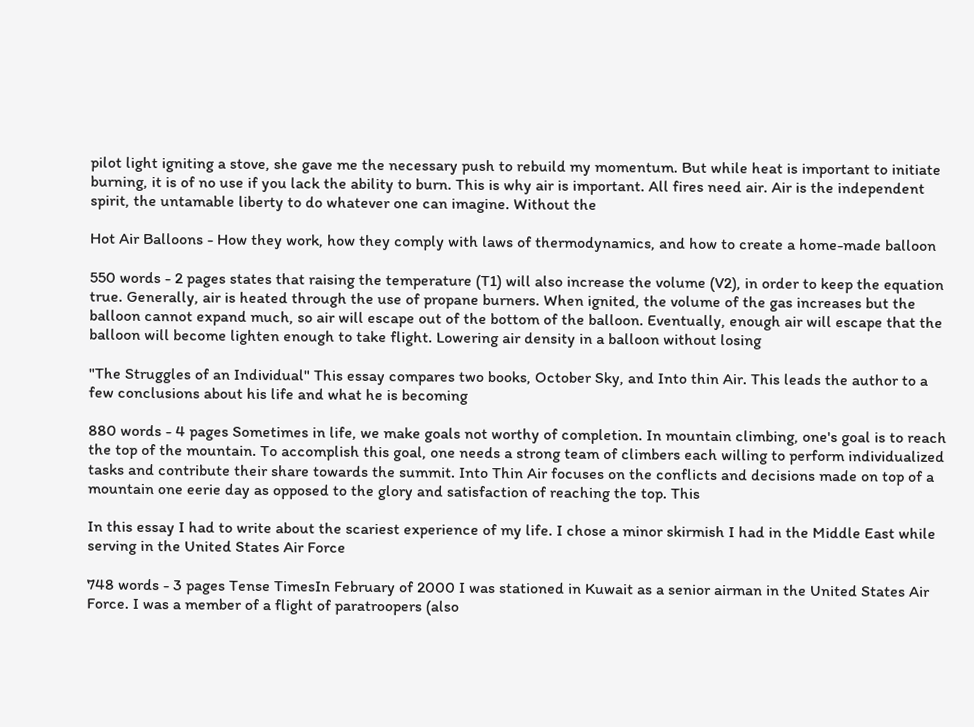pilot light igniting a stove, she gave me the necessary push to rebuild my momentum. But while heat is important to initiate burning, it is of no use if you lack the ability to burn. This is why air is important. All fires need air. Air is the independent spirit, the untamable liberty to do whatever one can imagine. Without the

Hot Air Balloons - How they work, how they comply with laws of thermodynamics, and how to create a home-made balloon

550 words - 2 pages states that raising the temperature (T1) will also increase the volume (V2), in order to keep the equation true. Generally, air is heated through the use of propane burners. When ignited, the volume of the gas increases but the balloon cannot expand much, so air will escape out of the bottom of the balloon. Eventually, enough air will escape that the balloon will become lighten enough to take flight. Lowering air density in a balloon without losing

"The Struggles of an Individual" This essay compares two books, October Sky, and Into thin Air. This leads the author to a few conclusions about his life and what he is becoming

880 words - 4 pages Sometimes in life, we make goals not worthy of completion. In mountain climbing, one's goal is to reach the top of the mountain. To accomplish this goal, one needs a strong team of climbers each willing to perform individualized tasks and contribute their share towards the summit. Into Thin Air focuses on the conflicts and decisions made on top of a mountain one eerie day as opposed to the glory and satisfaction of reaching the top. This

In this essay I had to write about the scariest experience of my life. I chose a minor skirmish I had in the Middle East while serving in the United States Air Force

748 words - 3 pages Tense TimesIn February of 2000 I was stationed in Kuwait as a senior airman in the United States Air Force. I was a member of a flight of paratroopers (also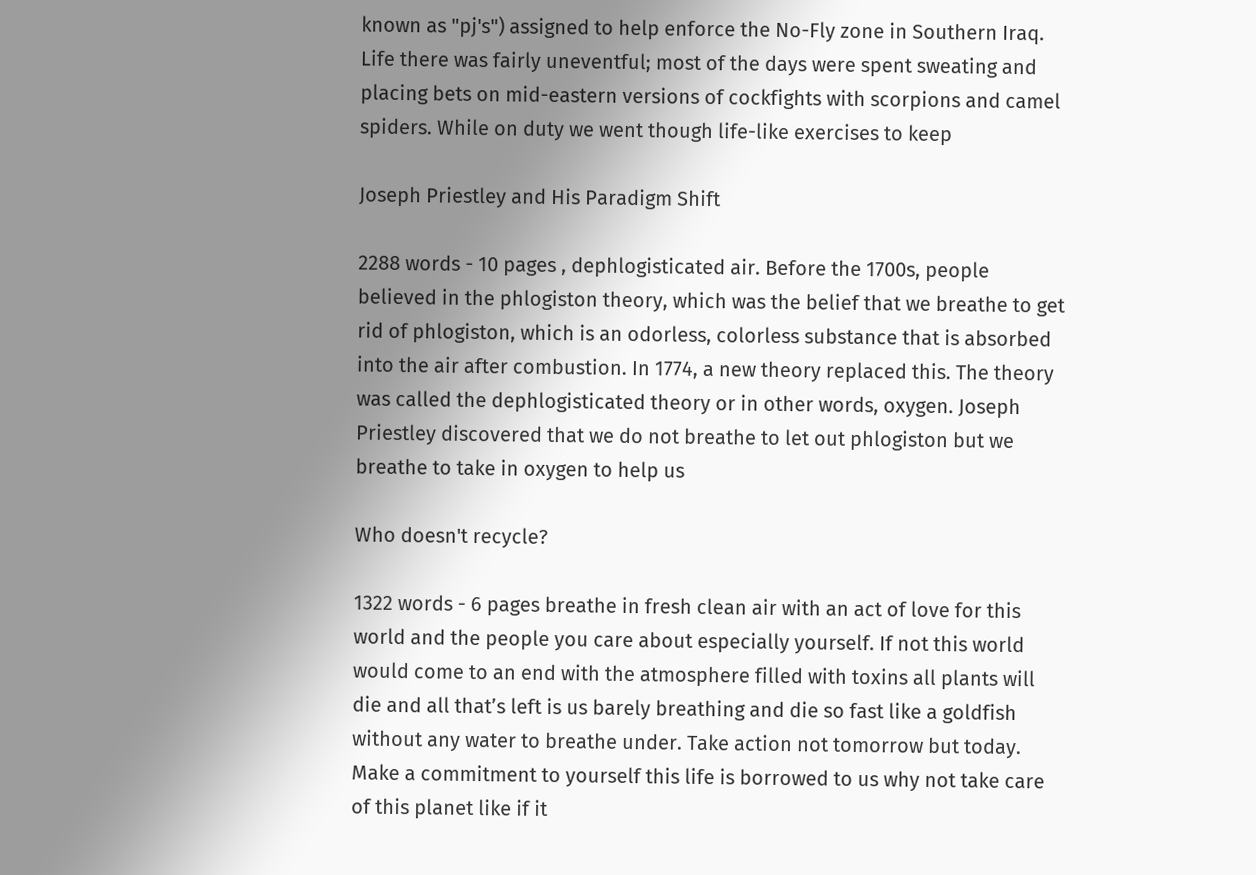known as "pj's") assigned to help enforce the No-Fly zone in Southern Iraq. Life there was fairly uneventful; most of the days were spent sweating and placing bets on mid-eastern versions of cockfights with scorpions and camel spiders. While on duty we went though life-like exercises to keep

Joseph Priestley and His Paradigm Shift

2288 words - 10 pages , dephlogisticated air. Before the 1700s, people believed in the phlogiston theory, which was the belief that we breathe to get rid of phlogiston, which is an odorless, colorless substance that is absorbed into the air after combustion. In 1774, a new theory replaced this. The theory was called the dephlogisticated theory or in other words, oxygen. Joseph Priestley discovered that we do not breathe to let out phlogiston but we breathe to take in oxygen to help us

Who doesn't recycle?

1322 words - 6 pages breathe in fresh clean air with an act of love for this world and the people you care about especially yourself. If not this world would come to an end with the atmosphere filled with toxins all plants will die and all that’s left is us barely breathing and die so fast like a goldfish without any water to breathe under. Take action not tomorrow but today. Make a commitment to yourself this life is borrowed to us why not take care of this planet like if it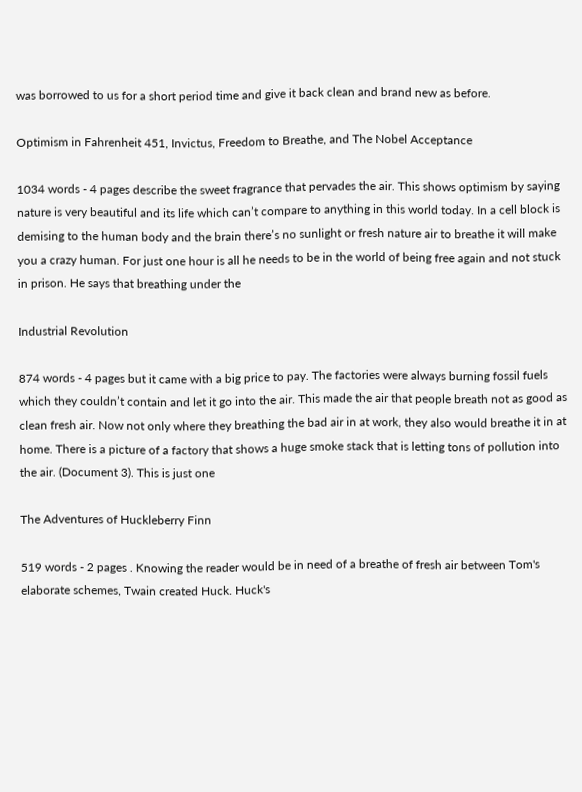was borrowed to us for a short period time and give it back clean and brand new as before.

Optimism in Fahrenheit 451, Invictus, Freedom to Breathe, and The Nobel Acceptance

1034 words - 4 pages describe the sweet fragrance that pervades the air. This shows optimism by saying nature is very beautiful and its life which can’t compare to anything in this world today. In a cell block is demising to the human body and the brain there’s no sunlight or fresh nature air to breathe it will make you a crazy human. For just one hour is all he needs to be in the world of being free again and not stuck in prison. He says that breathing under the

Industrial Revolution

874 words - 4 pages but it came with a big price to pay. The factories were always burning fossil fuels which they couldn’t contain and let it go into the air. This made the air that people breath not as good as clean fresh air. Now not only where they breathing the bad air in at work, they also would breathe it in at home. There is a picture of a factory that shows a huge smoke stack that is letting tons of pollution into the air. (Document 3). This is just one

The Adventures of Huckleberry Finn

519 words - 2 pages . Knowing the reader would be in need of a breathe of fresh air between Tom's elaborate schemes, Twain created Huck. Huck's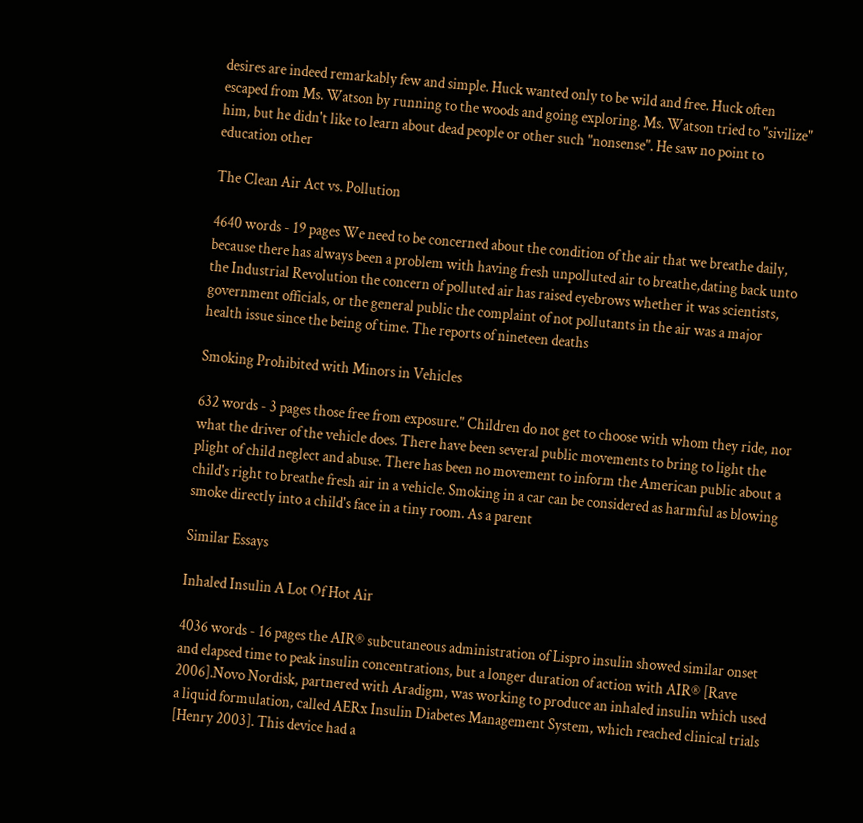desires are indeed remarkably few and simple. Huck wanted only to be wild and free. Huck often escaped from Ms. Watson by running to the woods and going exploring. Ms. Watson tried to "sivilize" him, but he didn't like to learn about dead people or other such "nonsense". He saw no point to education other

The Clean Air Act vs. Pollution

4640 words - 19 pages We need to be concerned about the condition of the air that we breathe daily, because there has always been a problem with having fresh unpolluted air to breathe,dating back unto the Industrial Revolution the concern of polluted air has raised eyebrows whether it was scientists, government officials, or the general public the complaint of not pollutants in the air was a major health issue since the being of time. The reports of nineteen deaths

Smoking Prohibited with Minors in Vehicles

632 words - 3 pages those free from exposure." Children do not get to choose with whom they ride, nor what the driver of the vehicle does. There have been several public movements to bring to light the plight of child neglect and abuse. There has been no movement to inform the American public about a child's right to breathe fresh air in a vehicle. Smoking in a car can be considered as harmful as blowing smoke directly into a child's face in a tiny room. As a parent

Similar Essays

Inhaled Insulin A Lot Of Hot Air

4036 words - 16 pages the AIR® subcutaneous administration of Lispro insulin showed similar onset and elapsed time to peak insulin concentrations, but a longer duration of action with AIR® [Rave 2006].Novo Nordisk, partnered with Aradigm, was working to produce an inhaled insulin which used a liquid formulation, called AERx Insulin Diabetes Management System, which reached clinical trials [Henry 2003]. This device had a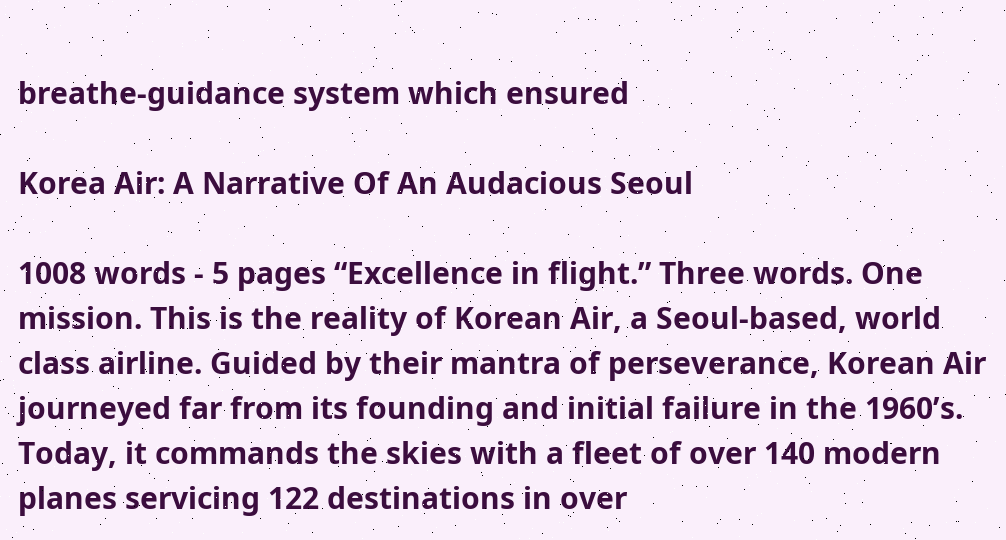breathe-guidance system which ensured

Korea Air: A Narrative Of An Audacious Seoul

1008 words - 5 pages “Excellence in flight.” Three words. One mission. This is the reality of Korean Air, a Seoul-based, world class airline. Guided by their mantra of perseverance, Korean Air journeyed far from its founding and initial failure in the 1960’s. Today, it commands the skies with a fleet of over 140 modern planes servicing 122 destinations in over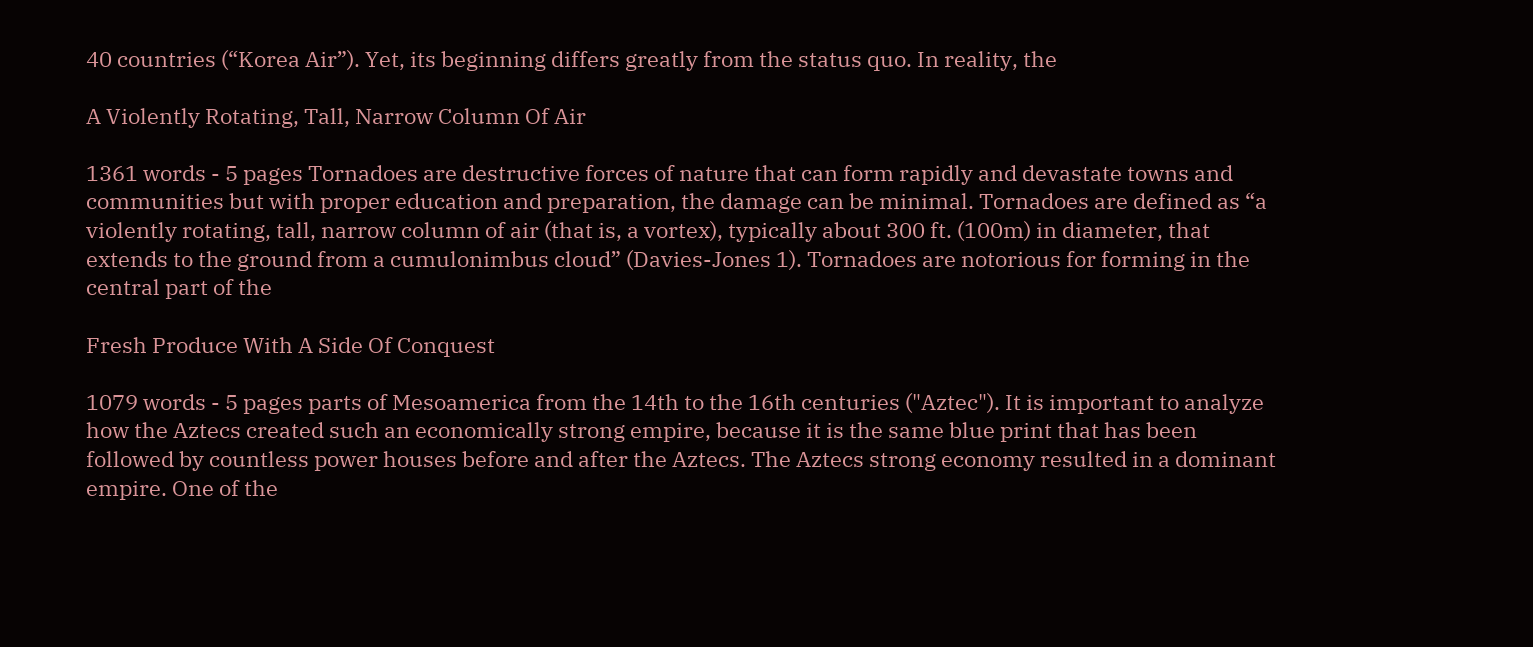40 countries (“Korea Air”). Yet, its beginning differs greatly from the status quo. In reality, the

A Violently Rotating, Tall, Narrow Column Of Air

1361 words - 5 pages Tornadoes are destructive forces of nature that can form rapidly and devastate towns and communities but with proper education and preparation, the damage can be minimal. Tornadoes are defined as “a violently rotating, tall, narrow column of air (that is, a vortex), typically about 300 ft. (100m) in diameter, that extends to the ground from a cumulonimbus cloud” (Davies-Jones 1). Tornadoes are notorious for forming in the central part of the

Fresh Produce With A Side Of Conquest

1079 words - 5 pages parts of Mesoamerica from the 14th to the 16th centuries ("Aztec"). It is important to analyze how the Aztecs created such an economically strong empire, because it is the same blue print that has been followed by countless power houses before and after the Aztecs. The Aztecs strong economy resulted in a dominant empire. One of the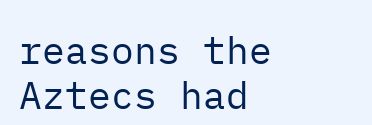reasons the Aztecs had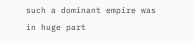such a dominant empire was in huge part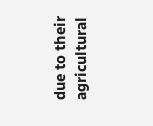due to their agricultural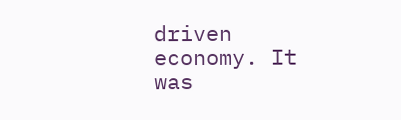driven economy. It was